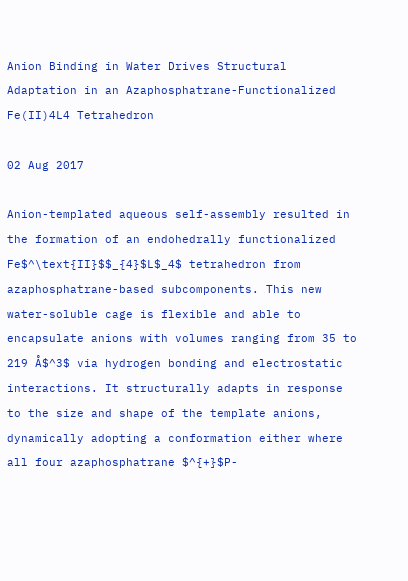Anion Binding in Water Drives Structural Adaptation in an Azaphosphatrane-Functionalized Fe(II)4L4 Tetrahedron

02 Aug 2017

Anion-templated aqueous self-assembly resulted in the formation of an endohedrally functionalized Fe$^\text{II}$$_{4}$L$_4$ tetrahedron from azaphosphatrane-based subcomponents. This new water-soluble cage is flexible and able to encapsulate anions with volumes ranging from 35 to 219 Å$^3$ via hydrogen bonding and electrostatic interactions. It structurally adapts in response to the size and shape of the template anions, dynamically adopting a conformation either where all four azaphosphatrane $^{+}$P-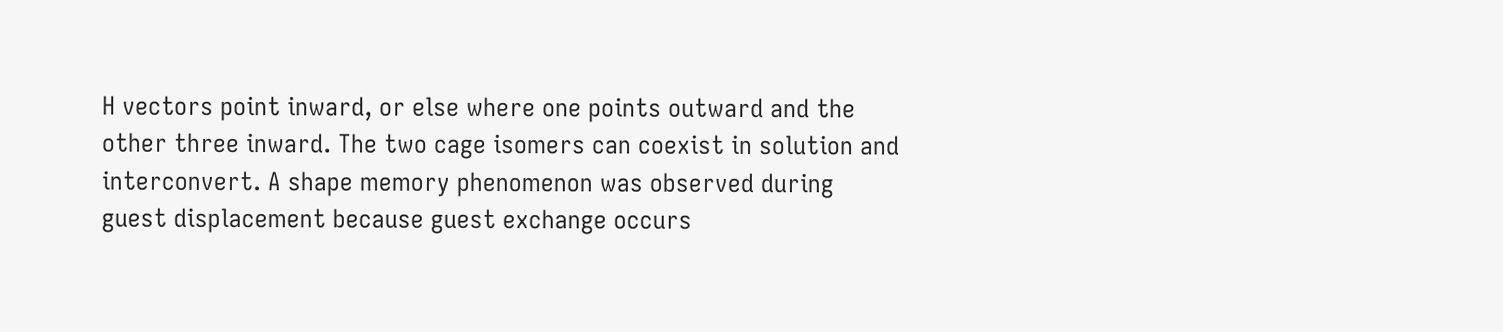H vectors point inward, or else where one points outward and the other three inward. The two cage isomers can coexist in solution and interconvert. A shape memory phenomenon was observed during guest displacement because guest exchange occurs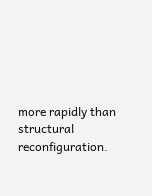more rapidly than structural reconfiguration.